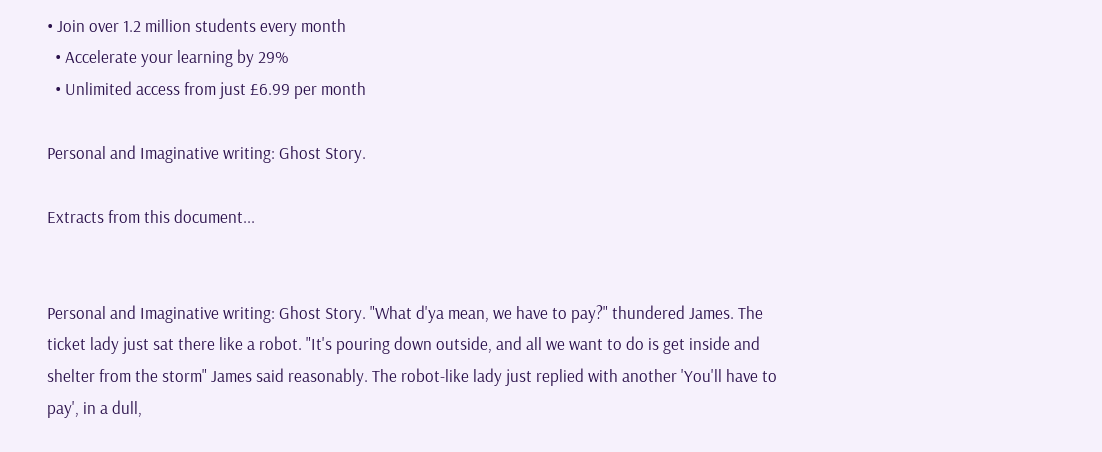• Join over 1.2 million students every month
  • Accelerate your learning by 29%
  • Unlimited access from just £6.99 per month

Personal and Imaginative writing: Ghost Story.

Extracts from this document...


Personal and Imaginative writing: Ghost Story. "What d'ya mean, we have to pay?" thundered James. The ticket lady just sat there like a robot. "It's pouring down outside, and all we want to do is get inside and shelter from the storm" James said reasonably. The robot-like lady just replied with another 'You'll have to pay', in a dull,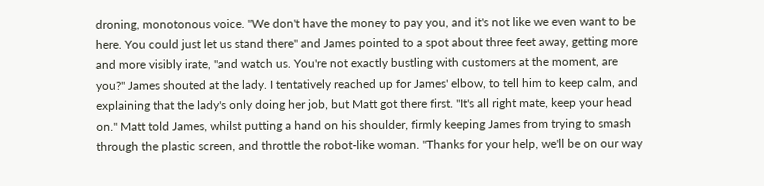droning, monotonous voice. "We don't have the money to pay you, and it's not like we even want to be here. You could just let us stand there" and James pointed to a spot about three feet away, getting more and more visibly irate, "and watch us. You're not exactly bustling with customers at the moment, are you?" James shouted at the lady. I tentatively reached up for James' elbow, to tell him to keep calm, and explaining that the lady's only doing her job, but Matt got there first. "It's all right mate, keep your head on." Matt told James, whilst putting a hand on his shoulder, firmly keeping James from trying to smash through the plastic screen, and throttle the robot-like woman. "Thanks for your help, we'll be on our way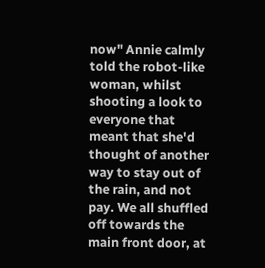now" Annie calmly told the robot-like woman, whilst shooting a look to everyone that meant that she'd thought of another way to stay out of the rain, and not pay. We all shuffled off towards the main front door, at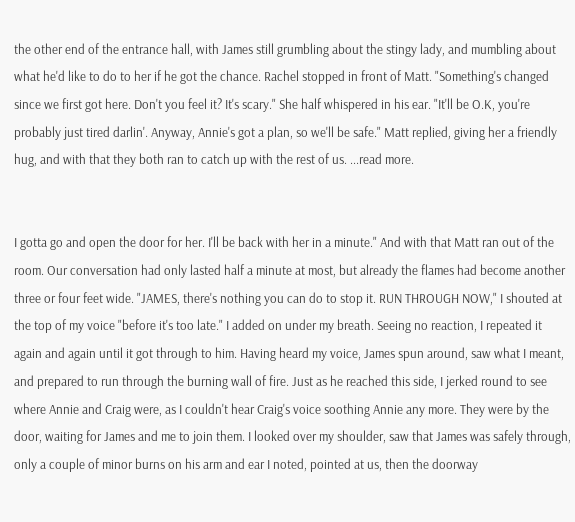the other end of the entrance hall, with James still grumbling about the stingy lady, and mumbling about what he'd like to do to her if he got the chance. Rachel stopped in front of Matt. "Something's changed since we first got here. Don't you feel it? It's scary." She half whispered in his ear. "It'll be O.K, you're probably just tired darlin'. Anyway, Annie's got a plan, so we'll be safe." Matt replied, giving her a friendly hug, and with that they both ran to catch up with the rest of us. ...read more.


I gotta go and open the door for her. I'll be back with her in a minute." And with that Matt ran out of the room. Our conversation had only lasted half a minute at most, but already the flames had become another three or four feet wide. "JAMES, there's nothing you can do to stop it. RUN THROUGH NOW," I shouted at the top of my voice "before it's too late." I added on under my breath. Seeing no reaction, I repeated it again and again until it got through to him. Having heard my voice, James spun around, saw what I meant, and prepared to run through the burning wall of fire. Just as he reached this side, I jerked round to see where Annie and Craig were, as I couldn't hear Craig's voice soothing Annie any more. They were by the door, waiting for James and me to join them. I looked over my shoulder, saw that James was safely through, only a couple of minor burns on his arm and ear I noted, pointed at us, then the doorway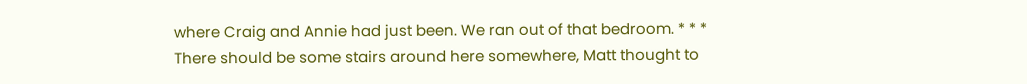where Craig and Annie had just been. We ran out of that bedroom. * * * There should be some stairs around here somewhere, Matt thought to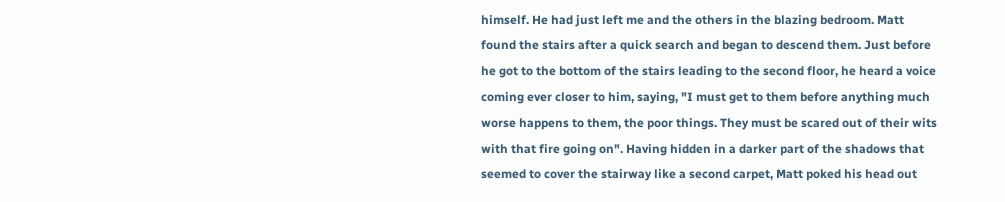himself. He had just left me and the others in the blazing bedroom. Matt found the stairs after a quick search and began to descend them. Just before he got to the bottom of the stairs leading to the second floor, he heard a voice coming ever closer to him, saying, "I must get to them before anything much worse happens to them, the poor things. They must be scared out of their wits with that fire going on". Having hidden in a darker part of the shadows that seemed to cover the stairway like a second carpet, Matt poked his head out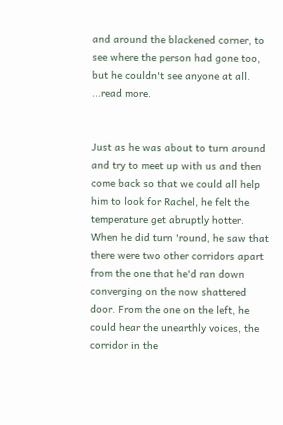and around the blackened corner, to see where the person had gone too, but he couldn't see anyone at all. ...read more.


Just as he was about to turn around and try to meet up with us and then come back so that we could all help him to look for Rachel, he felt the temperature get abruptly hotter. When he did turn 'round, he saw that there were two other corridors apart from the one that he'd ran down converging on the now shattered door. From the one on the left, he could hear the unearthly voices, the corridor in the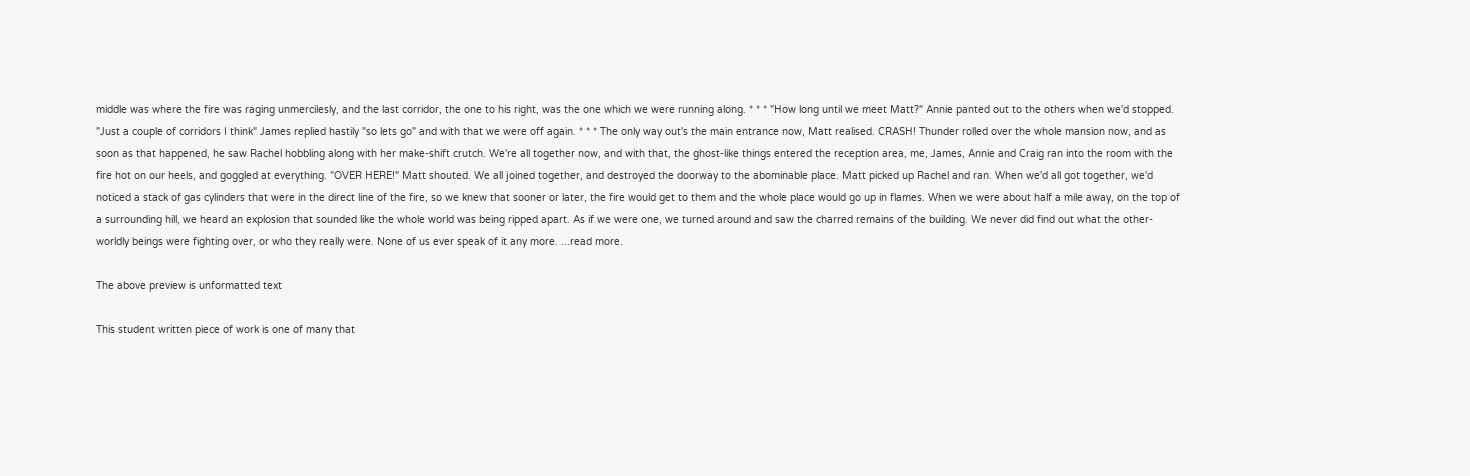middle was where the fire was raging unmercilesly, and the last corridor, the one to his right, was the one which we were running along. * * * "How long until we meet Matt?" Annie panted out to the others when we'd stopped. "Just a couple of corridors I think" James replied hastily "so lets go" and with that we were off again. * * * The only way out's the main entrance now, Matt realised. CRASH! Thunder rolled over the whole mansion now, and as soon as that happened, he saw Rachel hobbling along with her make-shift crutch. We're all together now, and with that, the ghost-like things entered the reception area, me, James, Annie and Craig ran into the room with the fire hot on our heels, and goggled at everything. "OVER HERE!" Matt shouted. We all joined together, and destroyed the doorway to the abominable place. Matt picked up Rachel and ran. When we'd all got together, we'd noticed a stack of gas cylinders that were in the direct line of the fire, so we knew that sooner or later, the fire would get to them and the whole place would go up in flames. When we were about half a mile away, on the top of a surrounding hill, we heard an explosion that sounded like the whole world was being ripped apart. As if we were one, we turned around and saw the charred remains of the building. We never did find out what the other-worldly beings were fighting over, or who they really were. None of us ever speak of it any more. ...read more.

The above preview is unformatted text

This student written piece of work is one of many that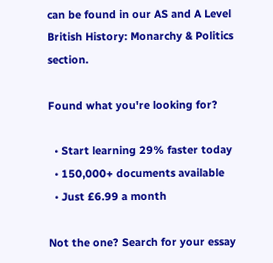can be found in our AS and A Level British History: Monarchy & Politics section.

Found what you're looking for?

  • Start learning 29% faster today
  • 150,000+ documents available
  • Just £6.99 a month

Not the one? Search for your essay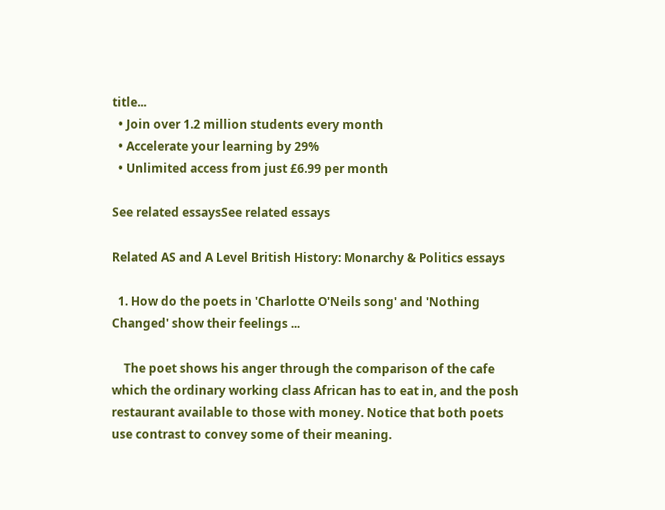title...
  • Join over 1.2 million students every month
  • Accelerate your learning by 29%
  • Unlimited access from just £6.99 per month

See related essaysSee related essays

Related AS and A Level British History: Monarchy & Politics essays

  1. How do the poets in 'Charlotte O'Neils song' and 'Nothing Changed' show their feelings ...

    The poet shows his anger through the comparison of the cafe which the ordinary working class African has to eat in, and the posh restaurant available to those with money. Notice that both poets use contrast to convey some of their meaning.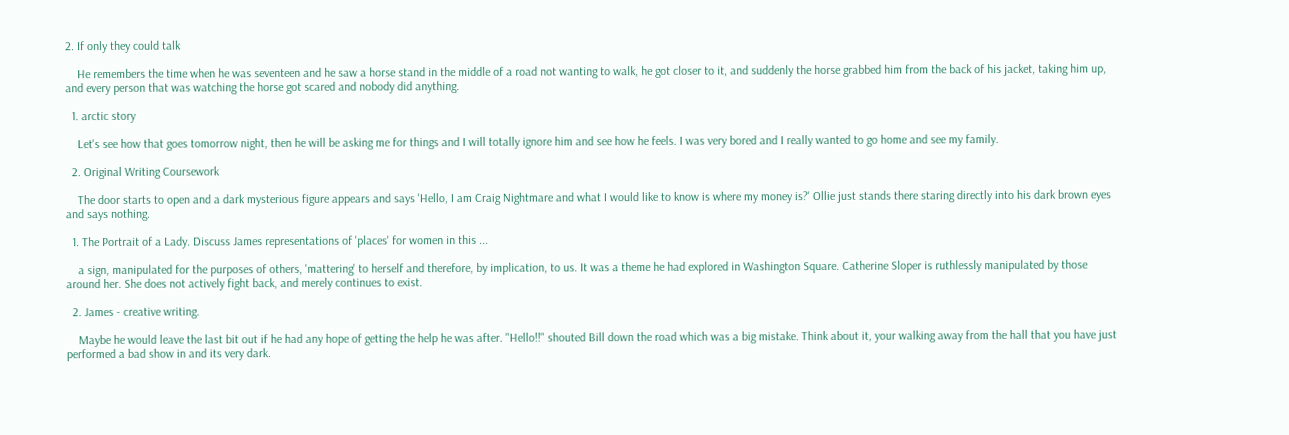2. If only they could talk

    He remembers the time when he was seventeen and he saw a horse stand in the middle of a road not wanting to walk, he got closer to it, and suddenly the horse grabbed him from the back of his jacket, taking him up, and every person that was watching the horse got scared and nobody did anything.

  1. arctic story

    Let's see how that goes tomorrow night, then he will be asking me for things and I will totally ignore him and see how he feels. I was very bored and I really wanted to go home and see my family.

  2. Original Writing Coursework

    The door starts to open and a dark mysterious figure appears and says 'Hello, I am Craig Nightmare and what I would like to know is where my money is?' Ollie just stands there staring directly into his dark brown eyes and says nothing.

  1. The Portrait of a Lady. Discuss James representations of 'places' for women in this ...

    a sign, manipulated for the purposes of others, 'mattering' to herself and therefore, by implication, to us. It was a theme he had explored in Washington Square. Catherine Sloper is ruthlessly manipulated by those around her. She does not actively fight back, and merely continues to exist.

  2. James - creative writing.

    Maybe he would leave the last bit out if he had any hope of getting the help he was after. "Hello!!" shouted Bill down the road which was a big mistake. Think about it, your walking away from the hall that you have just performed a bad show in and its very dark.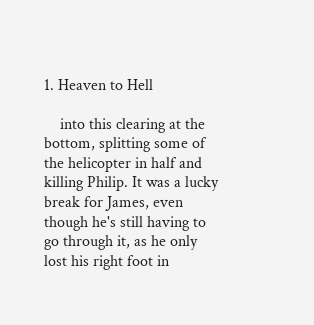1. Heaven to Hell

    into this clearing at the bottom, splitting some of the helicopter in half and killing Philip. It was a lucky break for James, even though he's still having to go through it, as he only lost his right foot in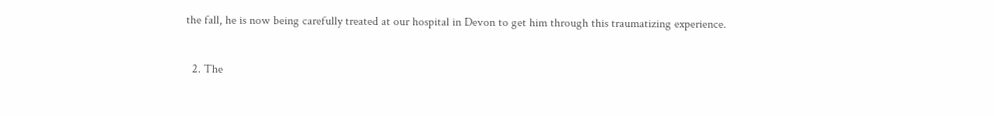the fall, he is now being carefully treated at our hospital in Devon to get him through this traumatizing experience.

  2. The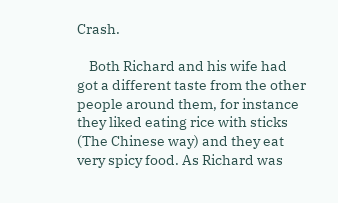Crash.

    Both Richard and his wife had got a different taste from the other people around them, for instance they liked eating rice with sticks (The Chinese way) and they eat very spicy food. As Richard was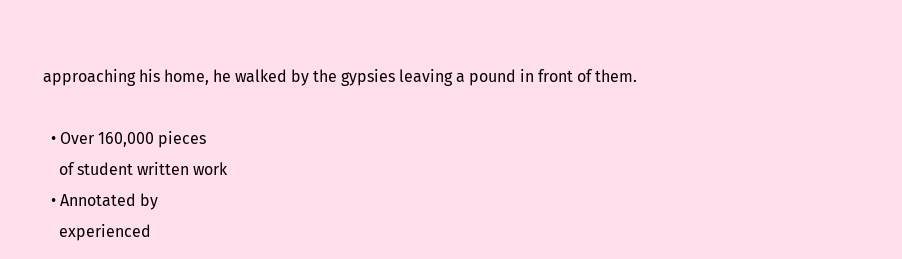approaching his home, he walked by the gypsies leaving a pound in front of them.

  • Over 160,000 pieces
    of student written work
  • Annotated by
    experienced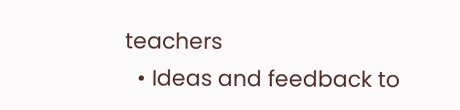teachers
  • Ideas and feedback to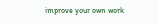improve your own work